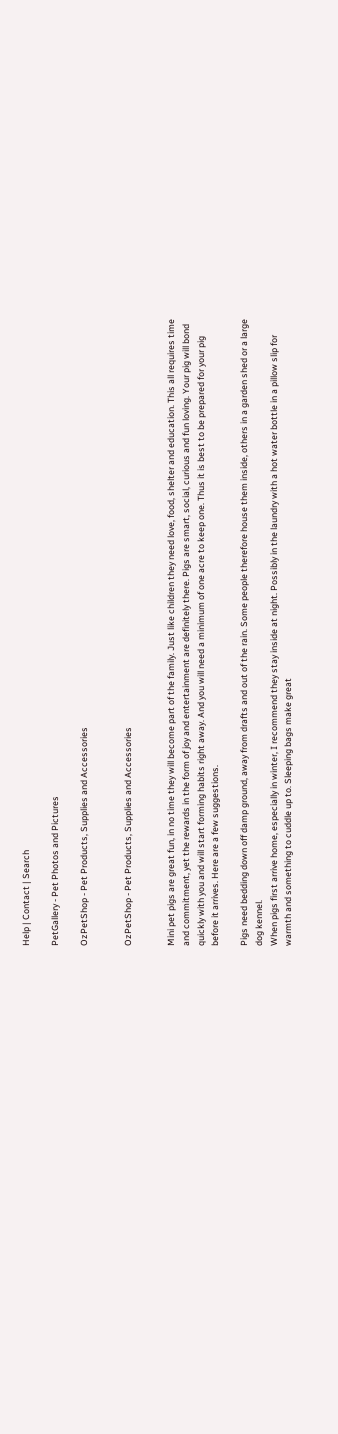Help | Contact | Search

PetGallery - Pet Photos and Pictures

OzPetShop - Pet Products, Supplies and Accessories


OzPetShop - Pet Products, Supplies and Accessories


Mini pet pigs are great fun, in no time they will become part of the family. Just like children they need love, food, shelter and education. This all requires time and commitment, yet the rewards in the form of joy and entertainment are definitely there. Pigs are smart, social, curious and fun loving. Your pig will bond quickly with you and will start forming habits right away. And you will need a minimum of one acre to keep one. Thus it is best to be prepared for your pig before it arrives. Here are a few suggestions.

Pigs need bedding down off damp ground, away from drafts and out of the rain. Some people therefore house them inside, others in a garden shed or a large dog kennel.
When pigs first arrive home, especially in winter, I recommend they stay inside at night. Possibly in the laundry with a hot water bottle in a pillow slip for warmth and something to cuddle up to. Sleeping bags make great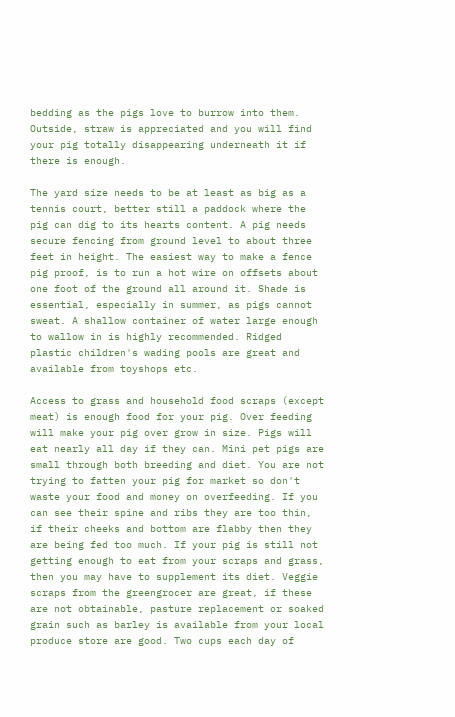bedding as the pigs love to burrow into them. Outside, straw is appreciated and you will find your pig totally disappearing underneath it if there is enough.

The yard size needs to be at least as big as a tennis court, better still a paddock where the pig can dig to its hearts content. A pig needs secure fencing from ground level to about three feet in height. The easiest way to make a fence pig proof, is to run a hot wire on offsets about one foot of the ground all around it. Shade is essential, especially in summer, as pigs cannot sweat. A shallow container of water large enough to wallow in is highly recommended. Ridged plastic children's wading pools are great and available from toyshops etc.

Access to grass and household food scraps (except meat) is enough food for your pig. Over feeding will make your pig over grow in size. Pigs will eat nearly all day if they can. Mini pet pigs are small through both breeding and diet. You are not trying to fatten your pig for market so don't waste your food and money on overfeeding. If you can see their spine and ribs they are too thin, if their cheeks and bottom are flabby then they are being fed too much. If your pig is still not getting enough to eat from your scraps and grass, then you may have to supplement its diet. Veggie scraps from the greengrocer are great, if these are not obtainable, pasture replacement or soaked grain such as barley is available from your local produce store are good. Two cups each day of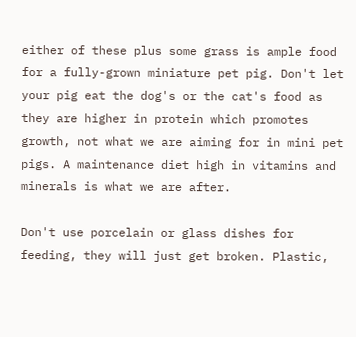either of these plus some grass is ample food for a fully-grown miniature pet pig. Don't let your pig eat the dog's or the cat's food as they are higher in protein which promotes growth, not what we are aiming for in mini pet pigs. A maintenance diet high in vitamins and minerals is what we are after.

Don't use porcelain or glass dishes for feeding, they will just get broken. Plastic,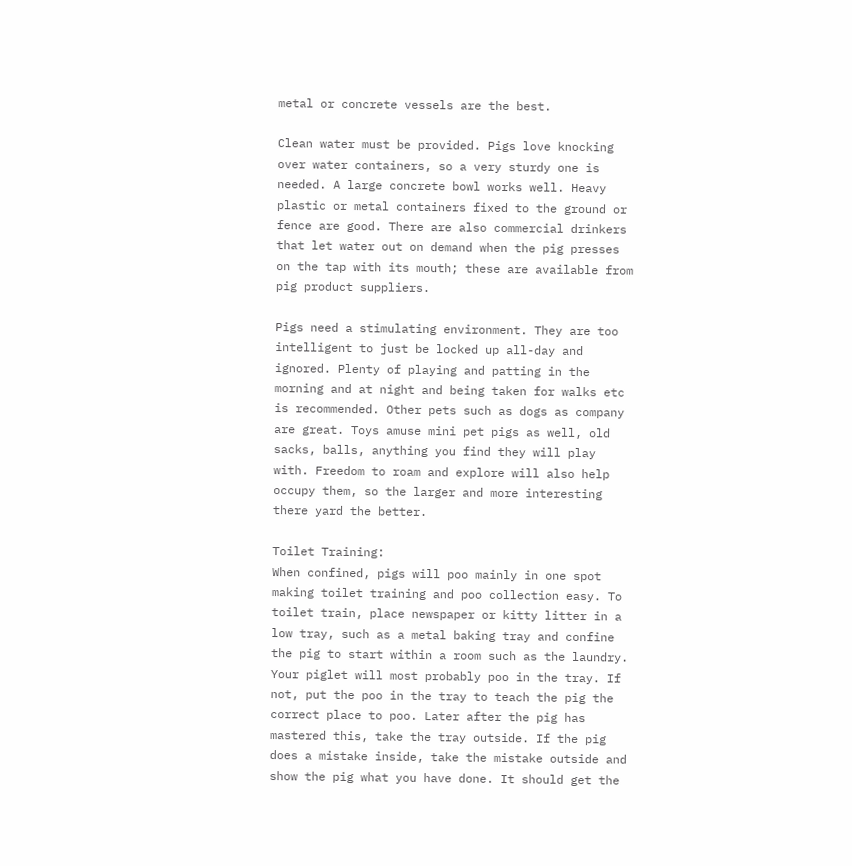metal or concrete vessels are the best.

Clean water must be provided. Pigs love knocking over water containers, so a very sturdy one is needed. A large concrete bowl works well. Heavy plastic or metal containers fixed to the ground or fence are good. There are also commercial drinkers that let water out on demand when the pig presses on the tap with its mouth; these are available from pig product suppliers.

Pigs need a stimulating environment. They are too intelligent to just be locked up all-day and ignored. Plenty of playing and patting in the morning and at night and being taken for walks etc is recommended. Other pets such as dogs as company are great. Toys amuse mini pet pigs as well, old sacks, balls, anything you find they will play with. Freedom to roam and explore will also help occupy them, so the larger and more interesting there yard the better.

Toilet Training:
When confined, pigs will poo mainly in one spot making toilet training and poo collection easy. To toilet train, place newspaper or kitty litter in a low tray, such as a metal baking tray and confine the pig to start within a room such as the laundry. Your piglet will most probably poo in the tray. If not, put the poo in the tray to teach the pig the correct place to poo. Later after the pig has mastered this, take the tray outside. If the pig does a mistake inside, take the mistake outside and show the pig what you have done. It should get the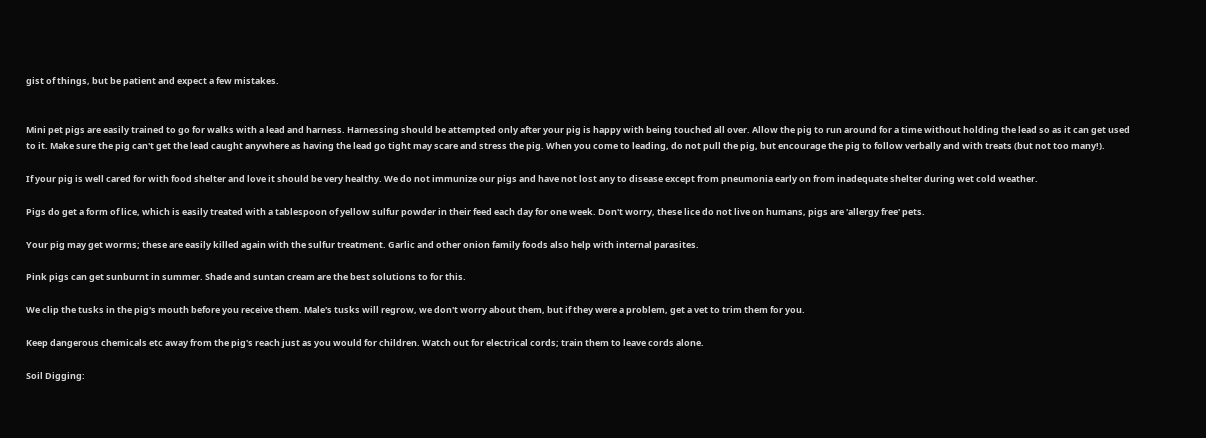gist of things, but be patient and expect a few mistakes.


Mini pet pigs are easily trained to go for walks with a lead and harness. Harnessing should be attempted only after your pig is happy with being touched all over. Allow the pig to run around for a time without holding the lead so as it can get used to it. Make sure the pig can't get the lead caught anywhere as having the lead go tight may scare and stress the pig. When you come to leading, do not pull the pig, but encourage the pig to follow verbally and with treats (but not too many!).

If your pig is well cared for with food shelter and love it should be very healthy. We do not immunize our pigs and have not lost any to disease except from pneumonia early on from inadequate shelter during wet cold weather.

Pigs do get a form of lice, which is easily treated with a tablespoon of yellow sulfur powder in their feed each day for one week. Don't worry, these lice do not live on humans, pigs are 'allergy free' pets.

Your pig may get worms; these are easily killed again with the sulfur treatment. Garlic and other onion family foods also help with internal parasites.

Pink pigs can get sunburnt in summer. Shade and suntan cream are the best solutions to for this.

We clip the tusks in the pig's mouth before you receive them. Male's tusks will regrow, we don't worry about them, but if they were a problem, get a vet to trim them for you.

Keep dangerous chemicals etc away from the pig's reach just as you would for children. Watch out for electrical cords; train them to leave cords alone.

Soil Digging: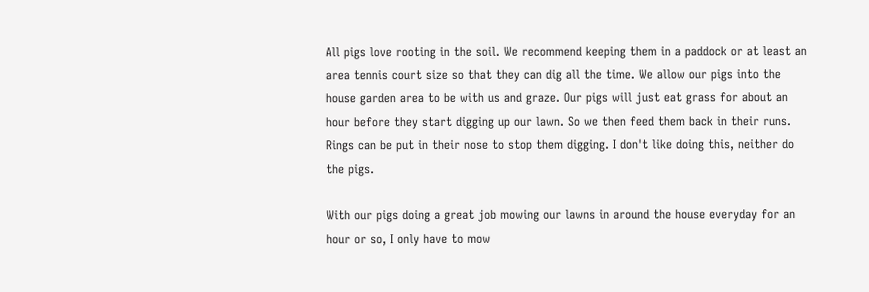All pigs love rooting in the soil. We recommend keeping them in a paddock or at least an area tennis court size so that they can dig all the time. We allow our pigs into the house garden area to be with us and graze. Our pigs will just eat grass for about an hour before they start digging up our lawn. So we then feed them back in their runs. Rings can be put in their nose to stop them digging. I don't like doing this, neither do the pigs.

With our pigs doing a great job mowing our lawns in around the house everyday for an hour or so, I only have to mow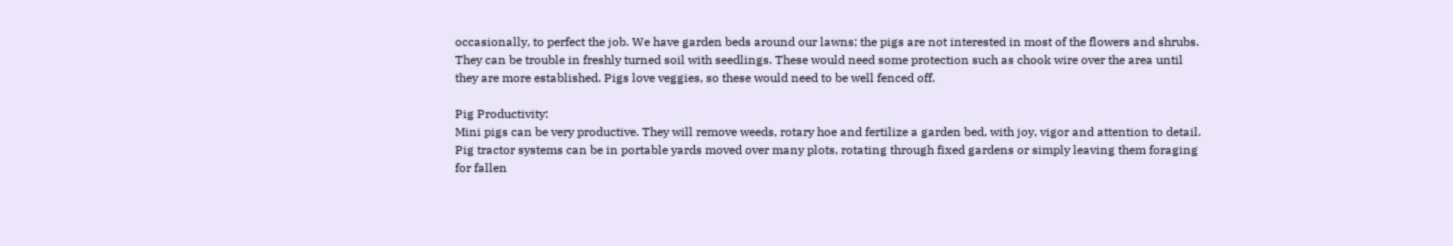occasionally, to perfect the job. We have garden beds around our lawns; the pigs are not interested in most of the flowers and shrubs. They can be trouble in freshly turned soil with seedlings. These would need some protection such as chook wire over the area until they are more established. Pigs love veggies, so these would need to be well fenced off.

Pig Productivity:
Mini pigs can be very productive. They will remove weeds, rotary hoe and fertilize a garden bed, with joy, vigor and attention to detail. Pig tractor systems can be in portable yards moved over many plots, rotating through fixed gardens or simply leaving them foraging for fallen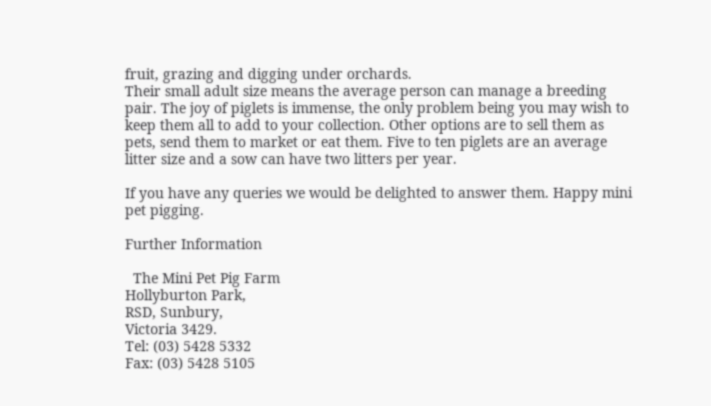fruit, grazing and digging under orchards.
Their small adult size means the average person can manage a breeding pair. The joy of piglets is immense, the only problem being you may wish to keep them all to add to your collection. Other options are to sell them as pets, send them to market or eat them. Five to ten piglets are an average litter size and a sow can have two litters per year.

If you have any queries we would be delighted to answer them. Happy mini pet pigging.

Further Information

  The Mini Pet Pig Farm
Hollyburton Park,
RSD, Sunbury,
Victoria 3429.
Tel: (03) 5428 5332
Fax: (03) 5428 5105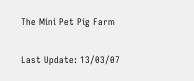The Mini Pet Pig Farm

Last Update: 13/03/07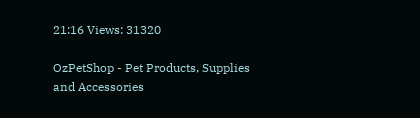21:16 Views: 31320

OzPetShop - Pet Products, Supplies and Accessories